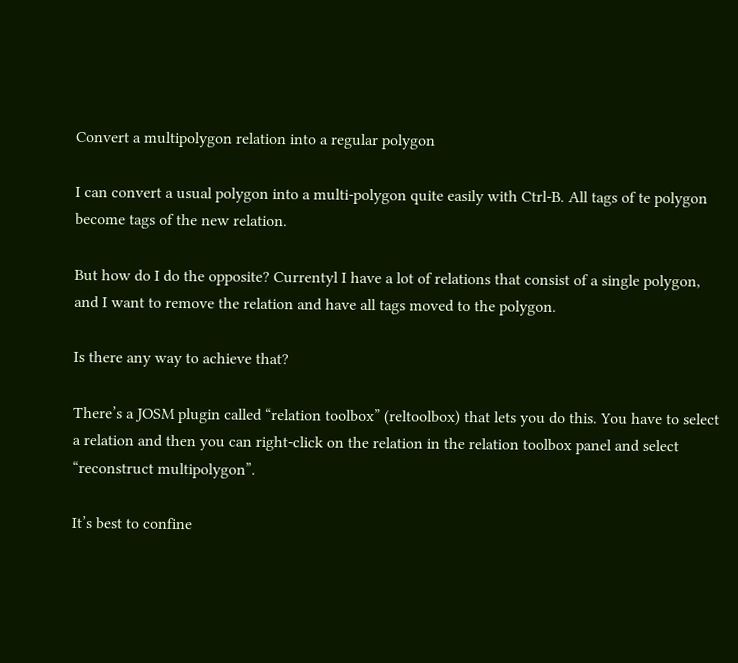Convert a multipolygon relation into a regular polygon

I can convert a usual polygon into a multi-polygon quite easily with Ctrl-B. All tags of te polygon become tags of the new relation.

But how do I do the opposite? Currentyl I have a lot of relations that consist of a single polygon, and I want to remove the relation and have all tags moved to the polygon.

Is there any way to achieve that?

There’s a JOSM plugin called “relation toolbox” (reltoolbox) that lets you do this. You have to select a relation and then you can right-click on the relation in the relation toolbox panel and select “reconstruct multipolygon”.

It’s best to confine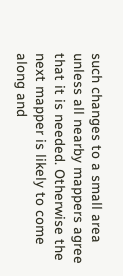such changes to a small area unless all nearby mappers agree that it is needed. Otherwise the next mapper is likely to come along and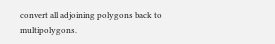convert all adjoining polygons back to multipolygons.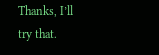Thanks, I’ll try that.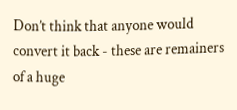Don’t think that anyone would convert it back - these are remainers of a huge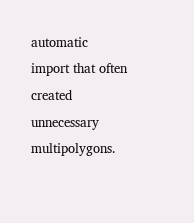automatic import that often created unnecessary multipolygons.